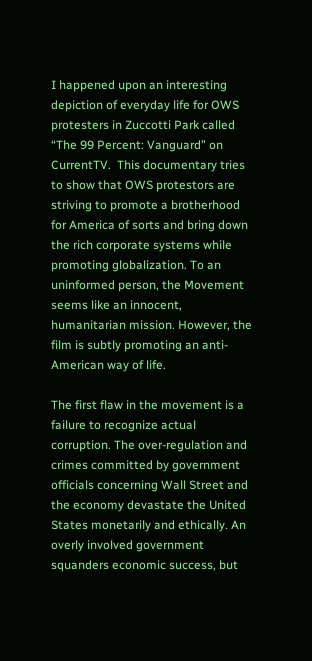I happened upon an interesting depiction of everyday life for OWS protesters in Zuccotti Park called “The 99 Percent: Vanguard” on CurrentTV.  This documentary tries to show that OWS protestors are striving to promote a brotherhood for America of sorts and bring down the rich corporate systems while promoting globalization. To an uninformed person, the Movement seems like an innocent, humanitarian mission. However, the film is subtly promoting an anti-American way of life.

The first flaw in the movement is a failure to recognize actual corruption. The over-regulation and crimes committed by government officials concerning Wall Street and the economy devastate the United States monetarily and ethically. An overly involved government squanders economic success, but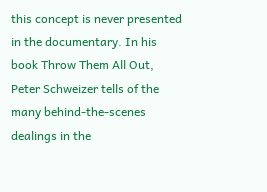this concept is never presented in the documentary. In his book Throw Them All Out, Peter Schweizer tells of the many behind-the-scenes dealings in the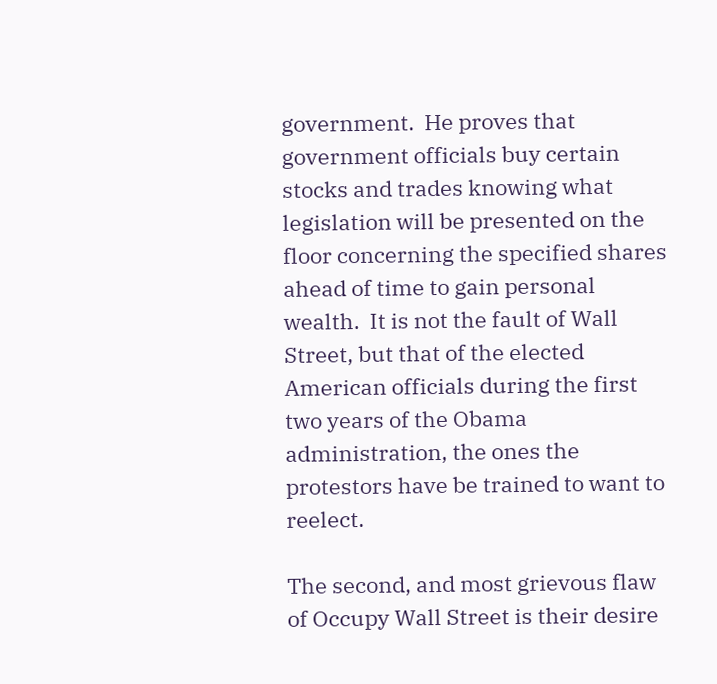government.  He proves that government officials buy certain stocks and trades knowing what legislation will be presented on the floor concerning the specified shares ahead of time to gain personal wealth.  It is not the fault of Wall Street, but that of the elected American officials during the first two years of the Obama administration, the ones the protestors have be trained to want to reelect.

The second, and most grievous flaw of Occupy Wall Street is their desire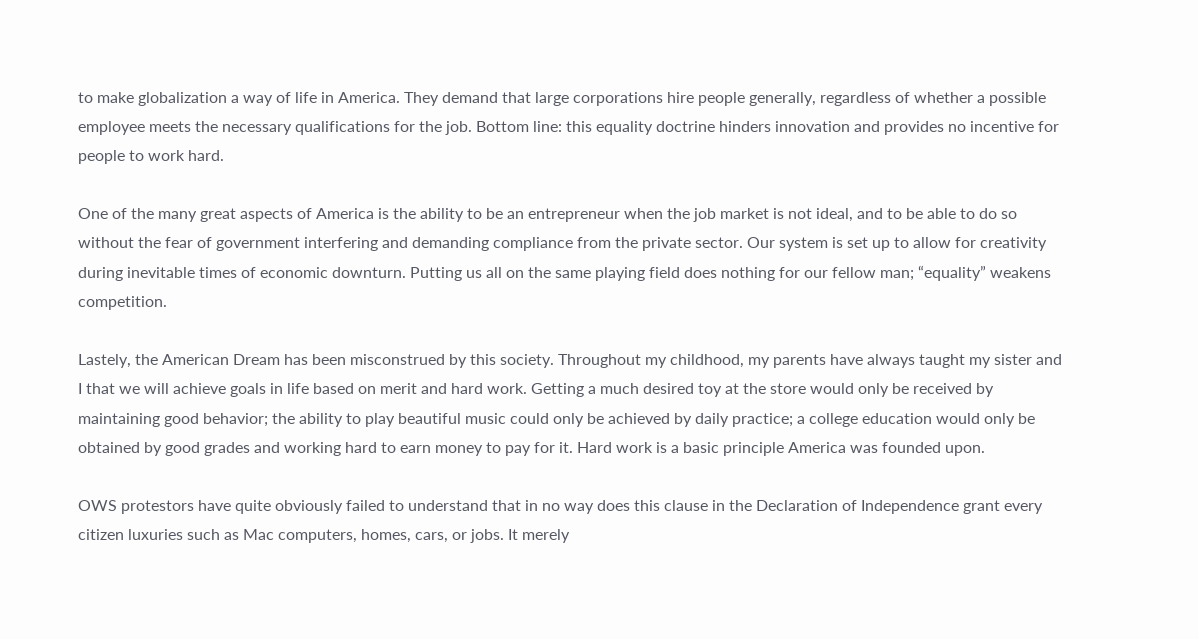to make globalization a way of life in America. They demand that large corporations hire people generally, regardless of whether a possible employee meets the necessary qualifications for the job. Bottom line: this equality doctrine hinders innovation and provides no incentive for people to work hard.

One of the many great aspects of America is the ability to be an entrepreneur when the job market is not ideal, and to be able to do so without the fear of government interfering and demanding compliance from the private sector. Our system is set up to allow for creativity during inevitable times of economic downturn. Putting us all on the same playing field does nothing for our fellow man; “equality” weakens competition.

Lastely, the American Dream has been misconstrued by this society. Throughout my childhood, my parents have always taught my sister and I that we will achieve goals in life based on merit and hard work. Getting a much desired toy at the store would only be received by maintaining good behavior; the ability to play beautiful music could only be achieved by daily practice; a college education would only be obtained by good grades and working hard to earn money to pay for it. Hard work is a basic principle America was founded upon.

OWS protestors have quite obviously failed to understand that in no way does this clause in the Declaration of Independence grant every citizen luxuries such as Mac computers, homes, cars, or jobs. It merely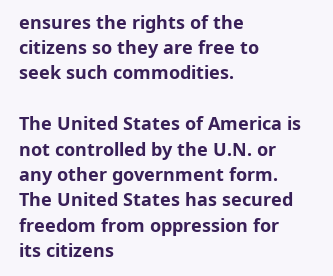ensures the rights of the citizens so they are free to seek such commodities.

The United States of America is not controlled by the U.N. or any other government form. The United States has secured freedom from oppression for its citizens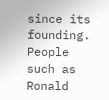since its founding.  People such as Ronald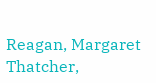Reagan, Margaret Thatcher,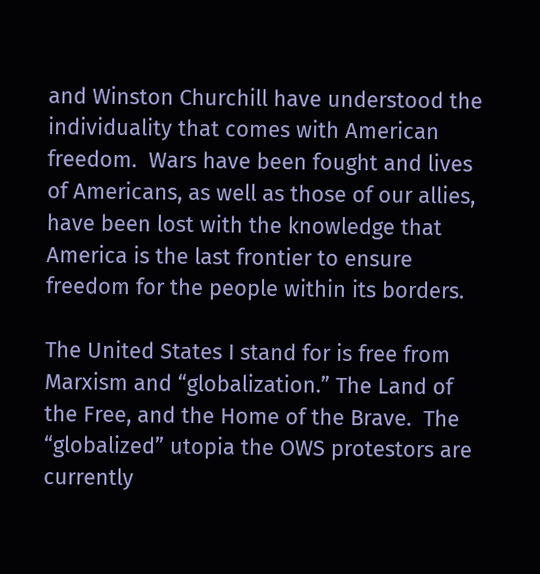and Winston Churchill have understood the individuality that comes with American freedom.  Wars have been fought and lives of Americans, as well as those of our allies, have been lost with the knowledge that America is the last frontier to ensure freedom for the people within its borders.

The United States I stand for is free from Marxism and “globalization.” The Land of the Free, and the Home of the Brave.  The “globalized” utopia the OWS protestors are currently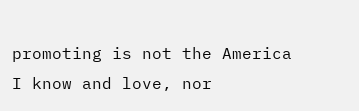promoting is not the America I know and love, nor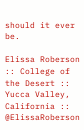should it ever be.

Elissa Roberson :: College of the Desert :: Yucca Valley, California :: @ElissaRoberson